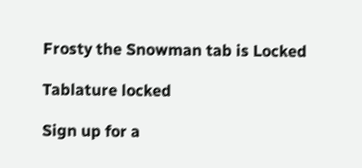Frosty the Snowman tab is Locked

Tablature locked

Sign up for a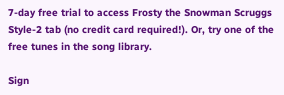7-day free trial to access Frosty the Snowman Scruggs Style-2 tab (no credit card required!). Or, try one of the free tunes in the song library.

Sign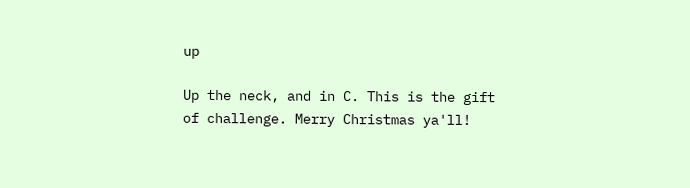up

Up the neck, and in C. This is the gift of challenge. Merry Christmas ya'll!